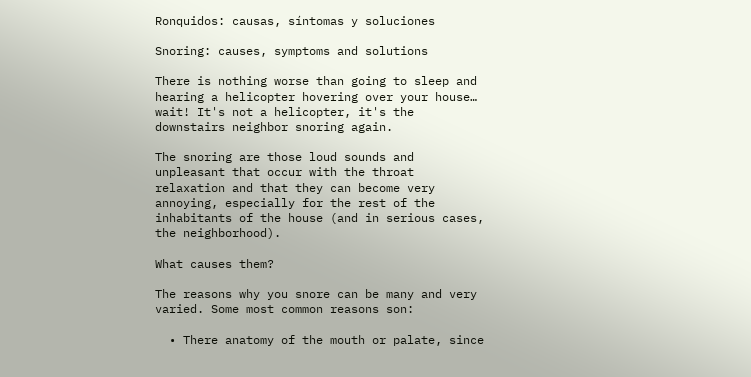Ronquidos: causas, síntomas y soluciones

Snoring: causes, symptoms and solutions

There is nothing worse than going to sleep and hearing a helicopter hovering over your house… wait! It's not a helicopter, it's the downstairs neighbor snoring again.

The snoring are those loud sounds and unpleasant that occur with the throat relaxation and that they can become very annoying, especially for the rest of the inhabitants of the house (and in serious cases, the neighborhood).

What causes them?

The reasons why you snore can be many and very varied. Some most common reasons son:

  • There anatomy of the mouth or palate, since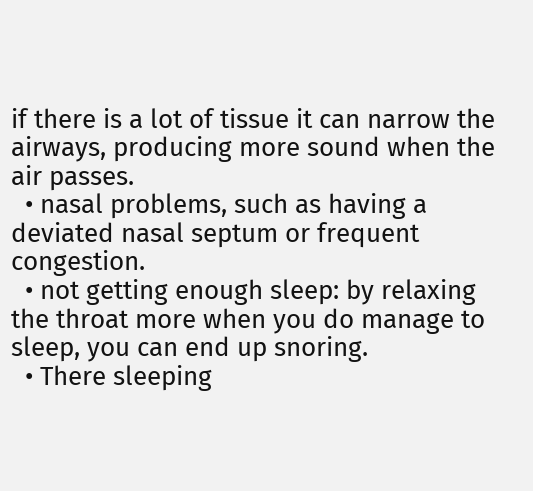if there is a lot of tissue it can narrow the airways, producing more sound when the air passes.
  • nasal problems, such as having a deviated nasal septum or frequent congestion.
  • not getting enough sleep: by relaxing the throat more when you do manage to sleep, you can end up snoring.
  • There sleeping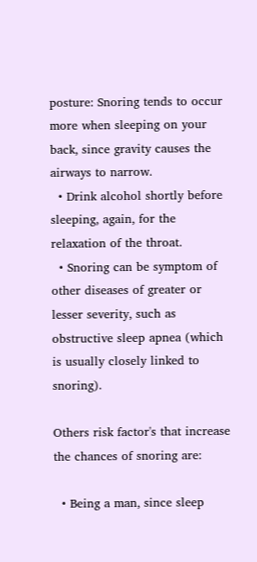posture: Snoring tends to occur more when sleeping on your back, since gravity causes the airways to narrow.
  • Drink alcohol shortly before sleeping, again, for the relaxation of the throat.
  • Snoring can be symptom of other diseases of greater or lesser severity, such as obstructive sleep apnea (which is usually closely linked to snoring).

Others risk factor's that increase the chances of snoring are:

  • Being a man, since sleep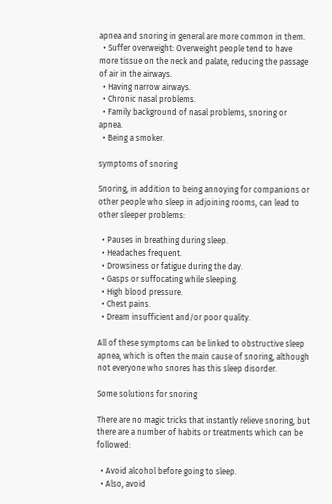apnea and snoring in general are more common in them.
  • Suffer overweight: Overweight people tend to have more tissue on the neck and palate, reducing the passage of air in the airways.
  • Having narrow airways.
  • Chronic nasal problems.
  • Family background of nasal problems, snoring or apnea.
  • Being a smoker.

symptoms of snoring

Snoring, in addition to being annoying for companions or other people who sleep in adjoining rooms, can lead to other sleeper problems:

  • Pauses in breathing during sleep.
  • Headaches frequent.
  • Drowsiness or fatigue during the day.
  • Gasps or suffocating while sleeping.
  • High blood pressure.
  • Chest pains.
  • Dream insufficient and/or poor quality.

All of these symptoms can be linked to obstructive sleep apnea, which is often the main cause of snoring, although not everyone who snores has this sleep disorder.

Some solutions for snoring

There are no magic tricks that instantly relieve snoring, but there are a number of habits or treatments which can be followed:

  • Avoid alcohol before going to sleep.
  • Also, avoid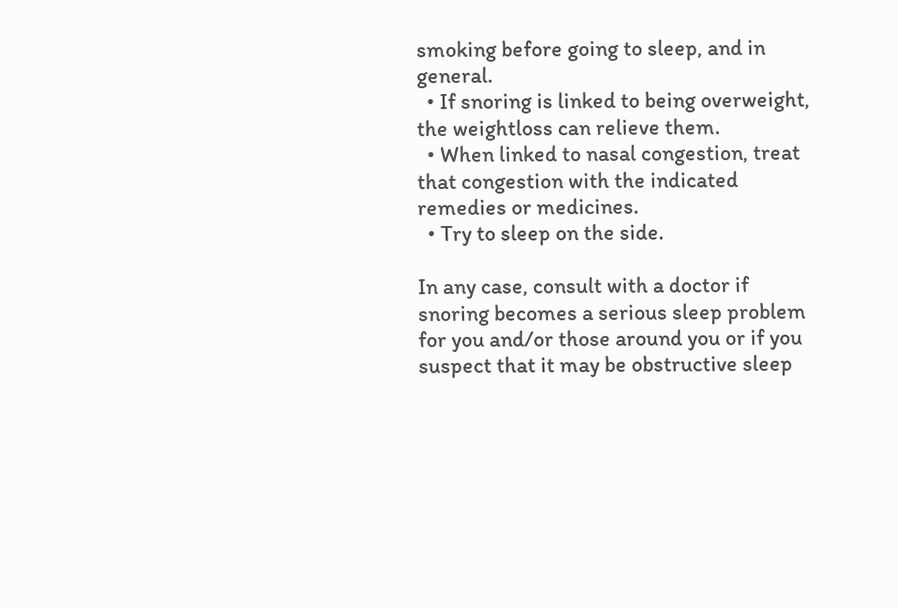smoking before going to sleep, and in general.
  • If snoring is linked to being overweight, the weightloss can relieve them.
  • When linked to nasal congestion, treat that congestion with the indicated remedies or medicines.
  • Try to sleep on the side.

In any case, consult with a doctor if snoring becomes a serious sleep problem for you and/or those around you or if you suspect that it may be obstructive sleep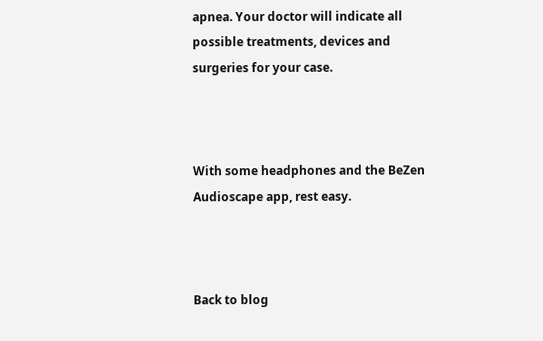apnea. Your doctor will indicate all possible treatments, devices and surgeries for your case.



With some headphones and the BeZen Audioscape app, rest easy.



Back to blog